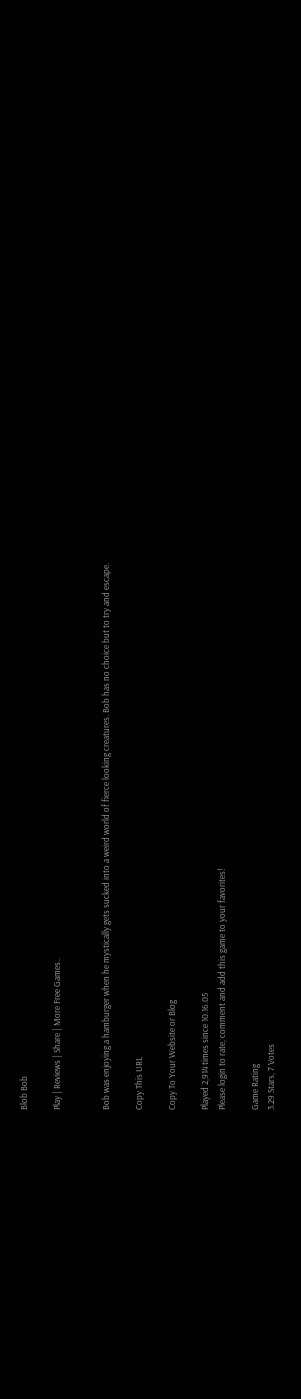Blob Bob

Play | Reviews | Share | More Free Games..


Bob was enjoying a hamburger when he mystically gets sucked into a weird world of fierce looking creatures. Bob has no choice but to try and escape.

Copy This URL

Copy To Your Website or Blog

Played 2,914 times since 10.16.05
Please login to rate, comment and add this game to your favorites!

Game Rating
3.29 Stars, 7 Votes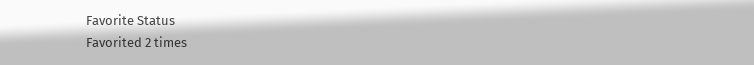Favorite Status
Favorited 2 times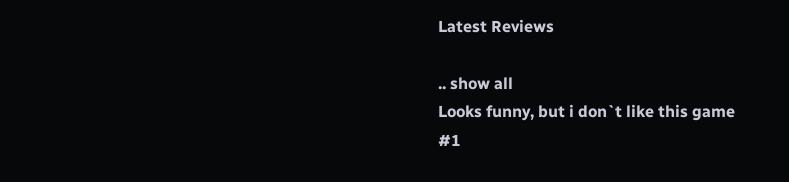Latest Reviews

.. show all
Looks funny, but i don`t like this game
#1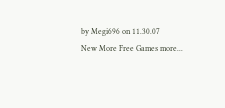by Megi696 on 11.30.07
New More Free Games more...